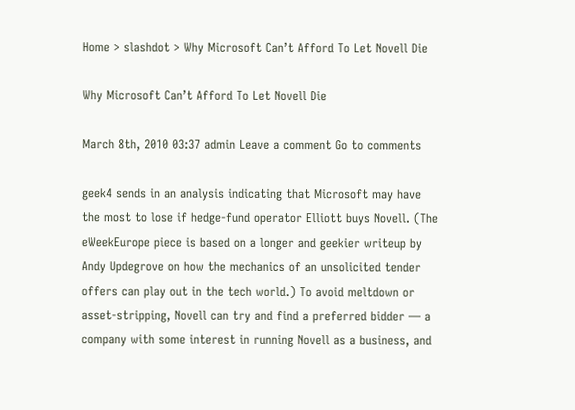Home > slashdot > Why Microsoft Can’t Afford To Let Novell Die

Why Microsoft Can’t Afford To Let Novell Die

March 8th, 2010 03:37 admin Leave a comment Go to comments

geek4 sends in an analysis indicating that Microsoft may have the most to lose if hedge-fund operator Elliott buys Novell. (The eWeekEurope piece is based on a longer and geekier writeup by Andy Updegrove on how the mechanics of an unsolicited tender offers can play out in the tech world.) To avoid meltdown or asset-stripping, Novell can try and find a preferred bidder — a company with some interest in running Novell as a business, and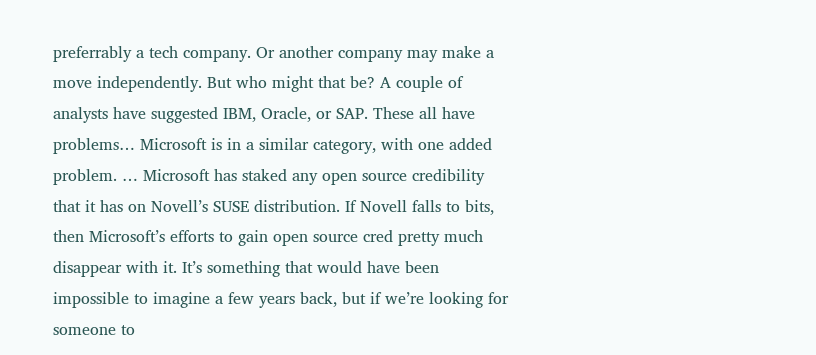preferrably a tech company. Or another company may make a move independently. But who might that be? A couple of analysts have suggested IBM, Oracle, or SAP. These all have problems… Microsoft is in a similar category, with one added problem. … Microsoft has staked any open source credibility that it has on Novell’s SUSE distribution. If Novell falls to bits, then Microsoft’s efforts to gain open source cred pretty much disappear with it. It’s something that would have been impossible to imagine a few years back, but if we’re looking for someone to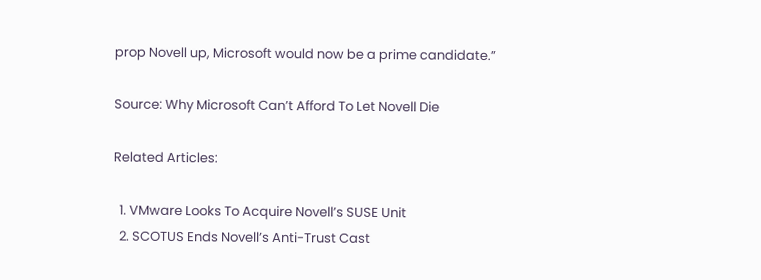prop Novell up, Microsoft would now be a prime candidate.”

Source: Why Microsoft Can’t Afford To Let Novell Die

Related Articles:

  1. VMware Looks To Acquire Novell’s SUSE Unit
  2. SCOTUS Ends Novell’s Anti-Trust Cast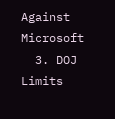Against Microsoft
  3. DOJ Limits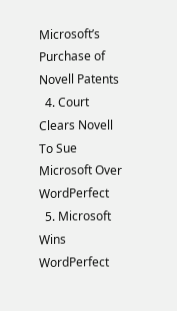Microsoft’s Purchase of Novell Patents
  4. Court Clears Novell To Sue Microsoft Over WordPerfect
  5. Microsoft Wins WordPerfect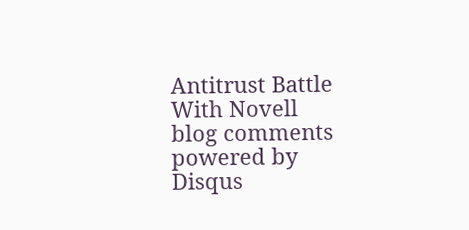Antitrust Battle With Novell
blog comments powered by Disqus